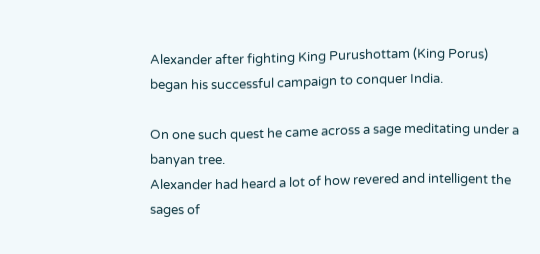Alexander after fighting King Purushottam (King Porus) began his successful campaign to conquer India.

On one such quest he came across a sage meditating under a banyan tree.
Alexander had heard a lot of how revered and intelligent the sages of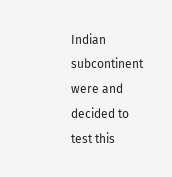Indian subcontinent were and decided to test this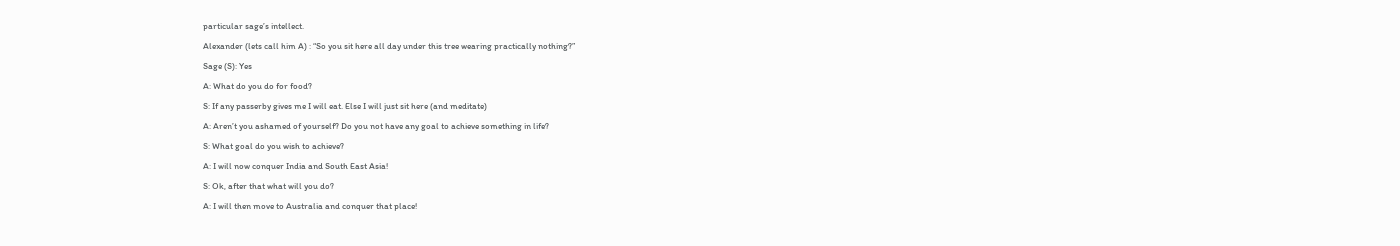particular sage’s intellect.

Alexander (lets call him A) : “So you sit here all day under this tree wearing practically nothing?”

Sage (S): Yes

A: What do you do for food?

S: If any passerby gives me I will eat. Else I will just sit here (and meditate)

A: Aren’t you ashamed of yourself? Do you not have any goal to achieve something in life?

S: What goal do you wish to achieve?

A: I will now conquer India and South East Asia!

S: Ok, after that what will you do?

A: I will then move to Australia and conquer that place!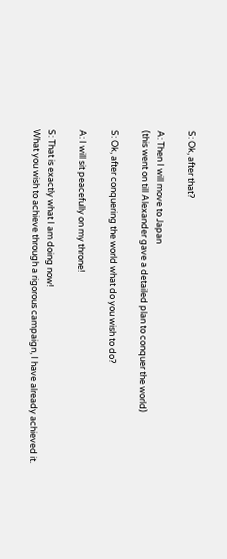S: Ok, after that?

A: Then I will move to Japan
(this went on till Alexander gave a detailed plan to conquer the world)

S: Ok, after conquering the world what do you wish to do?

A: I will sit peacefully on my throne!

S: That is exactly what I am doing now!
What you wish to achieve through a rigorous campaign, I have already achieved it.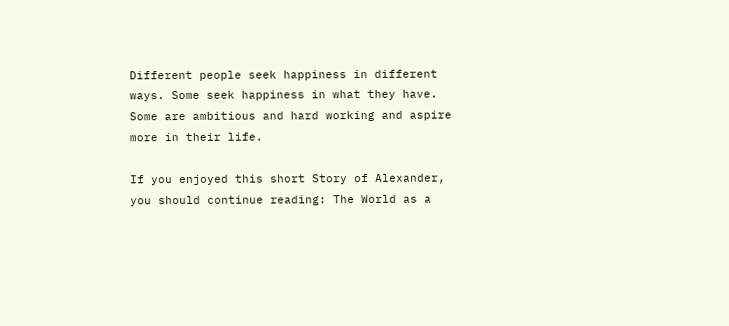Different people seek happiness in different ways. Some seek happiness in what they have. Some are ambitious and hard working and aspire more in their life.

If you enjoyed this short Story of Alexander, you should continue reading: The World as a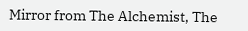Mirror from The Alchemist, The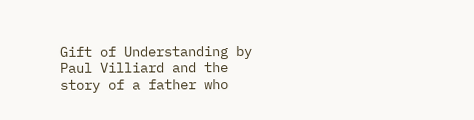Gift of Understanding by Paul Villiard and the story of a father who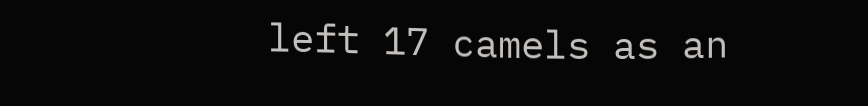left 17 camels as an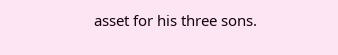asset for his three sons.